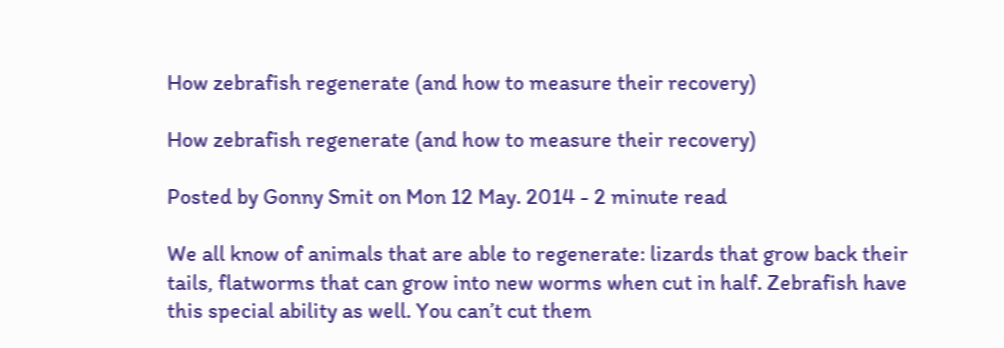How zebrafish regenerate (and how to measure their recovery)

How zebrafish regenerate (and how to measure their recovery)

Posted by Gonny Smit on Mon 12 May. 2014 - 2 minute read

We all know of animals that are able to regenerate: lizards that grow back their tails, flatworms that can grow into new worms when cut in half. Zebrafish have this special ability as well. You can’t cut them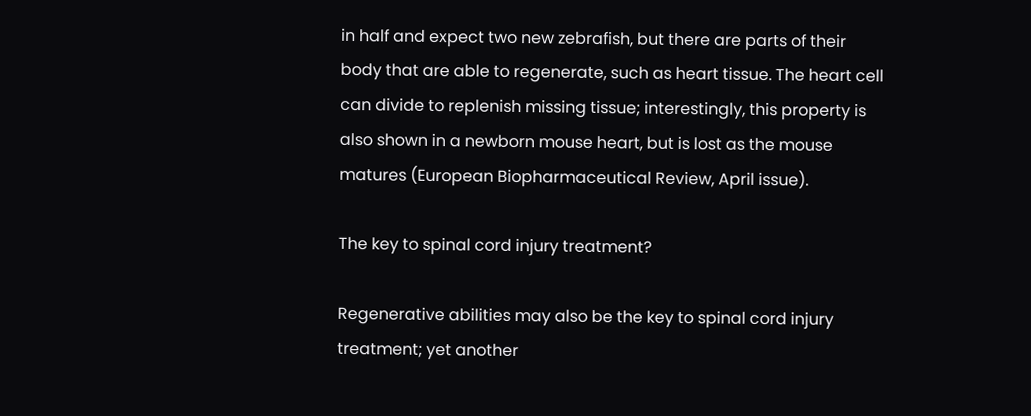in half and expect two new zebrafish, but there are parts of their body that are able to regenerate, such as heart tissue. The heart cell can divide to replenish missing tissue; interestingly, this property is also shown in a newborn mouse heart, but is lost as the mouse matures (European Biopharmaceutical Review, April issue).

The key to spinal cord injury treatment?

Regenerative abilities may also be the key to spinal cord injury treatment; yet another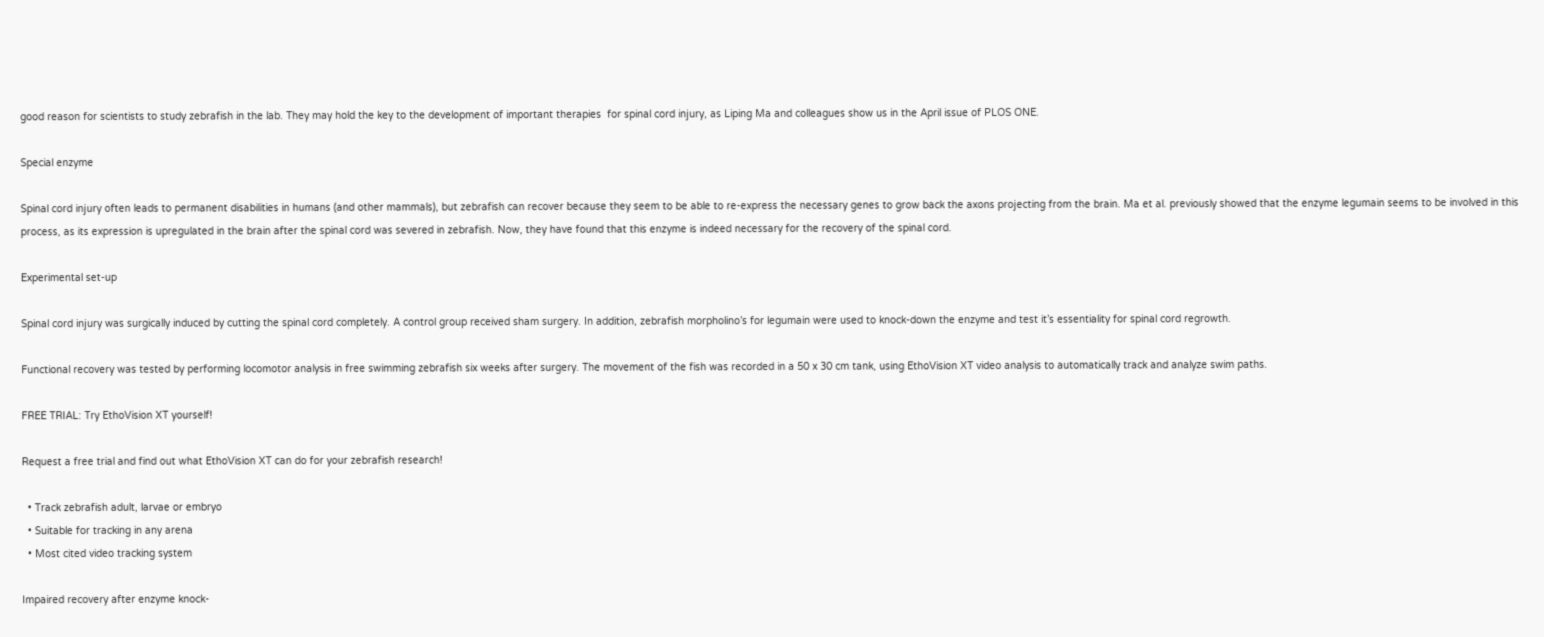good reason for scientists to study zebrafish in the lab. They may hold the key to the development of important therapies  for spinal cord injury, as Liping Ma and colleagues show us in the April issue of PLOS ONE.

Special enzyme

Spinal cord injury often leads to permanent disabilities in humans (and other mammals), but zebrafish can recover because they seem to be able to re-express the necessary genes to grow back the axons projecting from the brain. Ma et al. previously showed that the enzyme legumain seems to be involved in this process, as its expression is upregulated in the brain after the spinal cord was severed in zebrafish. Now, they have found that this enzyme is indeed necessary for the recovery of the spinal cord.

Experimental set-up

Spinal cord injury was surgically induced by cutting the spinal cord completely. A control group received sham surgery. In addition, zebrafish morpholino’s for legumain were used to knock-down the enzyme and test it’s essentiality for spinal cord regrowth.

Functional recovery was tested by performing locomotor analysis in free swimming zebrafish six weeks after surgery. The movement of the fish was recorded in a 50 x 30 cm tank, using EthoVision XT video analysis to automatically track and analyze swim paths.

FREE TRIAL: Try EthoVision XT yourself!

Request a free trial and find out what EthoVision XT can do for your zebrafish research!

  • Track zebrafish adult, larvae or embryo
  • Suitable for tracking in any arena
  • Most cited video tracking system

Impaired recovery after enzyme knock-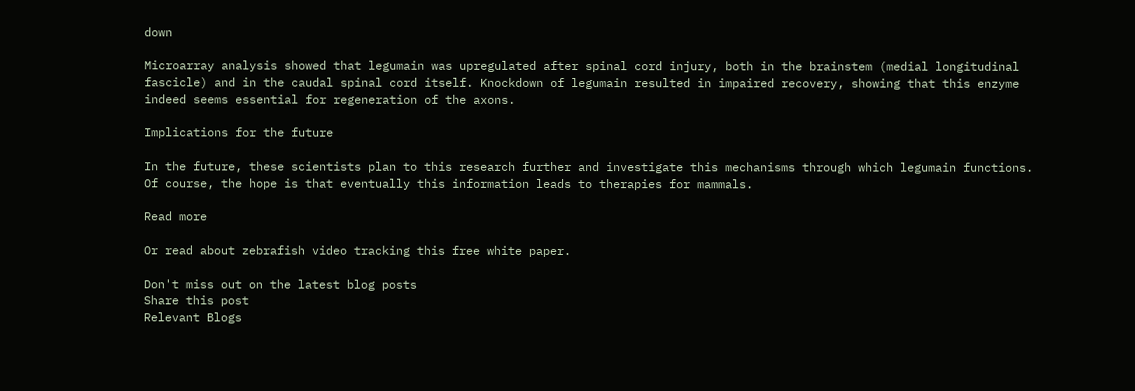down

Microarray analysis showed that legumain was upregulated after spinal cord injury, both in the brainstem (medial longitudinal fascicle) and in the caudal spinal cord itself. Knockdown of legumain resulted in impaired recovery, showing that this enzyme indeed seems essential for regeneration of the axons.

Implications for the future

In the future, these scientists plan to this research further and investigate this mechanisms through which legumain functions. Of course, the hope is that eventually this information leads to therapies for mammals.

Read more

Or read about zebrafish video tracking this free white paper.

Don't miss out on the latest blog posts
Share this post
Relevant Blogs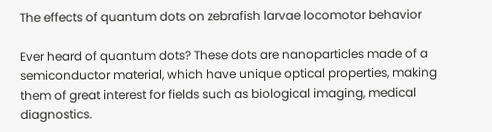The effects of quantum dots on zebrafish larvae locomotor behavior

Ever heard of quantum dots? These dots are nanoparticles made of a semiconductor material, which have unique optical properties, making them of great interest for fields such as biological imaging, medical diagnostics.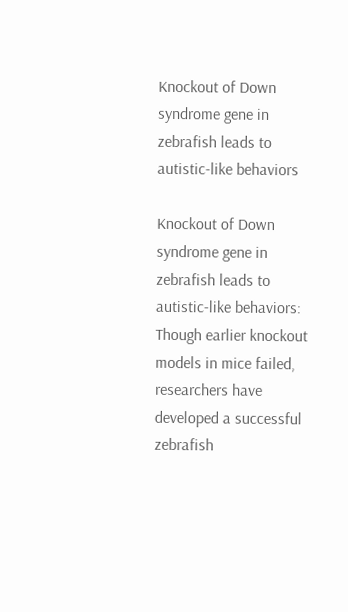Knockout of Down syndrome gene in zebrafish leads to autistic-like behaviors

Knockout of Down syndrome gene in zebrafish leads to autistic-like behaviors: Though earlier knockout models in mice failed, researchers have developed a successful zebrafish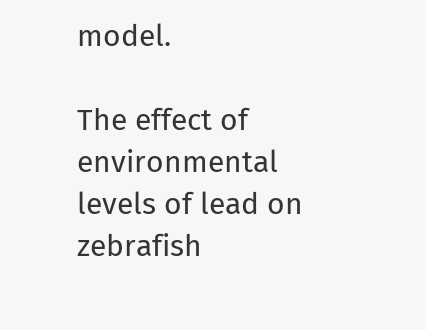model.

The effect of environmental levels of lead on zebrafish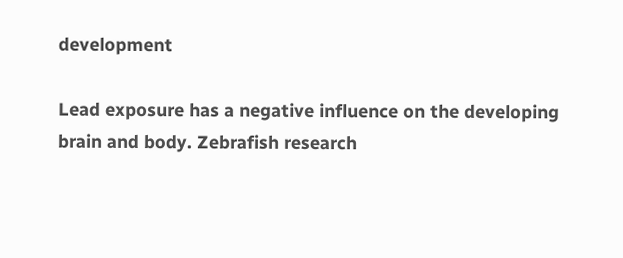development

Lead exposure has a negative influence on the developing brain and body. Zebrafish research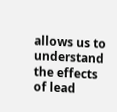allows us to understand the effects of lead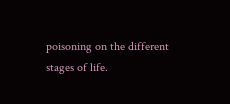poisoning on the different stages of life.